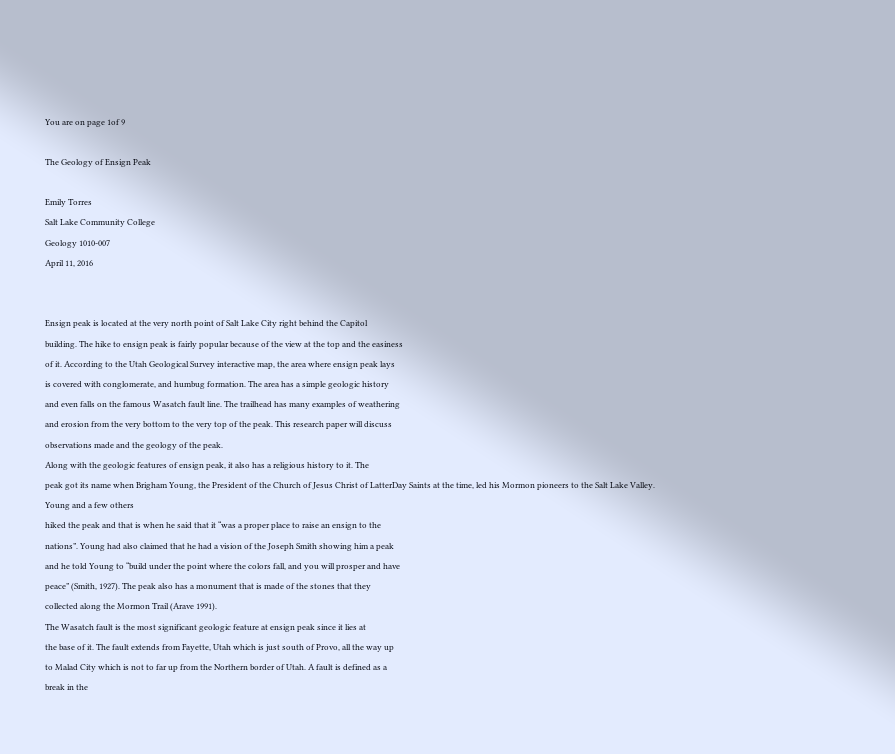You are on page 1of 9

The Geology of Ensign Peak

Emily Torres
Salt Lake Community College
Geology 1010-007
April 11, 2016


Ensign peak is located at the very north point of Salt Lake City right behind the Capitol
building. The hike to ensign peak is fairly popular because of the view at the top and the easiness
of it. According to the Utah Geological Survey interactive map, the area where ensign peak lays
is covered with conglomerate, and humbug formation. The area has a simple geologic history
and even falls on the famous Wasatch fault line. The trailhead has many examples of weathering
and erosion from the very bottom to the very top of the peak. This research paper will discuss
observations made and the geology of the peak.
Along with the geologic features of ensign peak, it also has a religious history to it. The
peak got its name when Brigham Young, the President of the Church of Jesus Christ of LatterDay Saints at the time, led his Mormon pioneers to the Salt Lake Valley. Young and a few others
hiked the peak and that is when he said that it “was a proper place to raise an ensign to the
nations”. Young had also claimed that he had a vision of the Joseph Smith showing him a peak
and he told Young to “build under the point where the colors fall, and you will prosper and have
peace” (Smith, 1927). The peak also has a monument that is made of the stones that they
collected along the Mormon Trail (Arave 1991).
The Wasatch fault is the most significant geologic feature at ensign peak since it lies at
the base of it. The fault extends from Fayette, Utah which is just south of Provo, all the way up
to Malad City which is not to far up from the Northern border of Utah. A fault is defined as a
break in the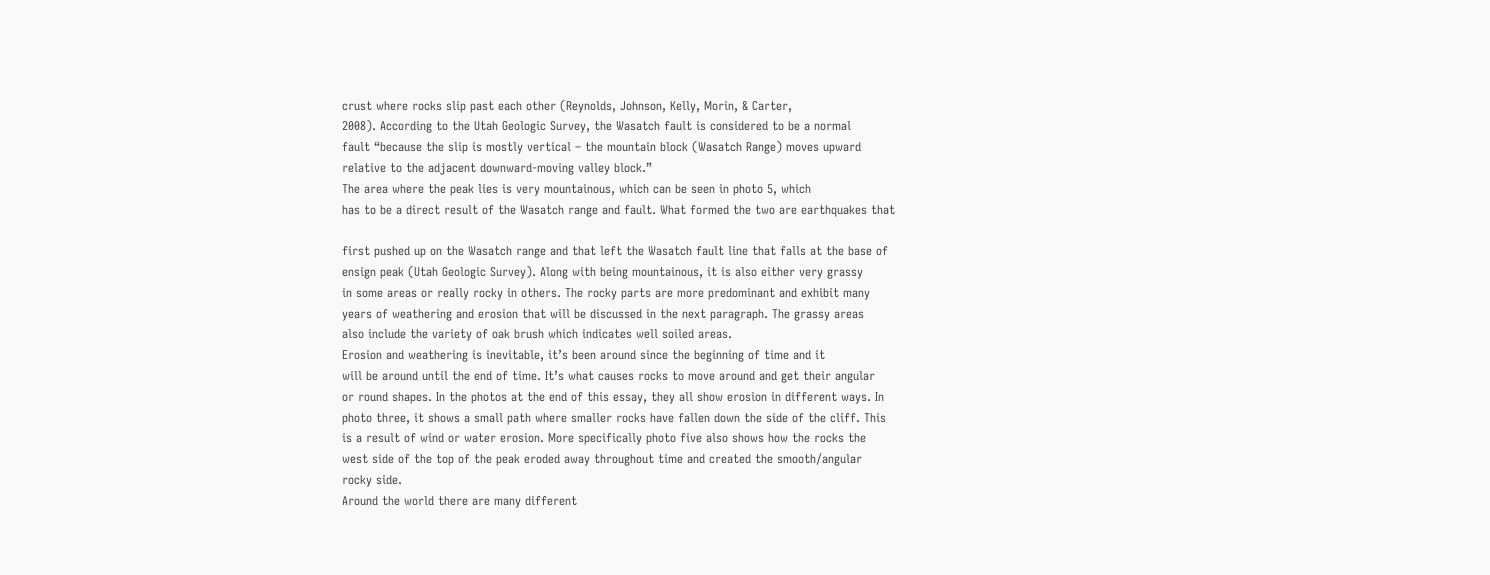crust where rocks slip past each other (Reynolds, Johnson, Kelly, Morin, & Carter,
2008). According to the Utah Geologic Survey, the Wasatch fault is considered to be a normal
fault “because the slip is mostly vertical – the mountain block (Wasatch Range) moves upward
relative to the adjacent downward-moving valley block.”
The area where the peak lies is very mountainous, which can be seen in photo 5, which
has to be a direct result of the Wasatch range and fault. What formed the two are earthquakes that

first pushed up on the Wasatch range and that left the Wasatch fault line that falls at the base of
ensign peak (Utah Geologic Survey). Along with being mountainous, it is also either very grassy
in some areas or really rocky in others. The rocky parts are more predominant and exhibit many
years of weathering and erosion that will be discussed in the next paragraph. The grassy areas
also include the variety of oak brush which indicates well soiled areas.
Erosion and weathering is inevitable, it’s been around since the beginning of time and it
will be around until the end of time. It’s what causes rocks to move around and get their angular
or round shapes. In the photos at the end of this essay, they all show erosion in different ways. In
photo three, it shows a small path where smaller rocks have fallen down the side of the cliff. This
is a result of wind or water erosion. More specifically photo five also shows how the rocks the
west side of the top of the peak eroded away throughout time and created the smooth/angular
rocky side.
Around the world there are many different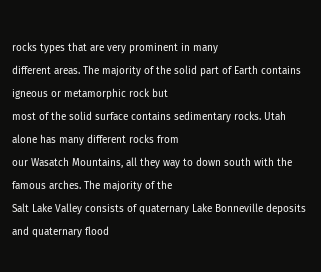rocks types that are very prominent in many
different areas. The majority of the solid part of Earth contains igneous or metamorphic rock but
most of the solid surface contains sedimentary rocks. Utah alone has many different rocks from
our Wasatch Mountains, all they way to down south with the famous arches. The majority of the
Salt Lake Valley consists of quaternary Lake Bonneville deposits and quaternary flood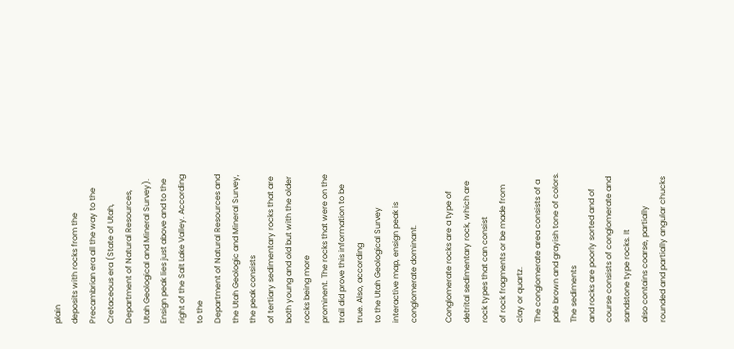plain
deposits with rocks from the Precambrian era all the way to the Cretaceous era (State of Utah,
Department of Natural Resources, Utah Geological and Mineral Survey).
Ensign peak lies just above and to the right of the Salt Lake Valley. According to the
Department of Natural Resources and the Utah Geologic and Mineral Survey, the peak consists
of tertiary sedimentary rocks that are both young and old but with the older rocks being more
prominent. The rocks that were on the trail did prove this information to be true. Also, according
to the Utah Geological Survey interactive map, ensign peak is conglomerate dominant.

Conglomerate rocks are a type of detrital sedimentary rock, which are rock types that can consist
of rock fragments or be made from clay or quartz.
The conglomerate area consists of a pale brown and grayish tone of colors. The sediments
and rocks are poorly sorted and of course consists of conglomerate and sandstone type rocks. It
also contains coarse, partially rounded and partially angular chucks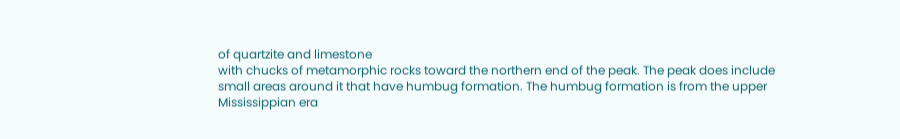of quartzite and limestone
with chucks of metamorphic rocks toward the northern end of the peak. The peak does include
small areas around it that have humbug formation. The humbug formation is from the upper
Mississippian era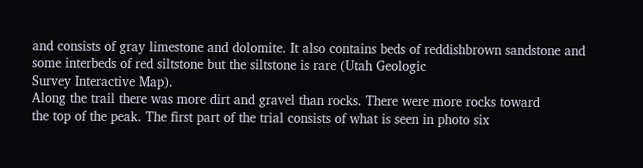and consists of gray limestone and dolomite. It also contains beds of reddishbrown sandstone and some interbeds of red siltstone but the siltstone is rare (Utah Geologic
Survey Interactive Map).
Along the trail there was more dirt and gravel than rocks. There were more rocks toward
the top of the peak. The first part of the trial consists of what is seen in photo six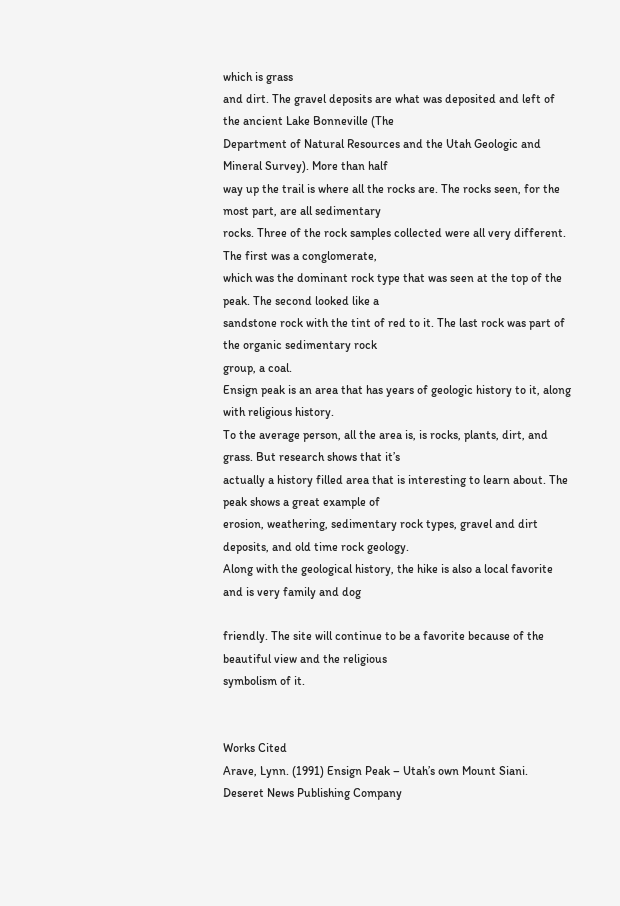which is grass
and dirt. The gravel deposits are what was deposited and left of the ancient Lake Bonneville (The
Department of Natural Resources and the Utah Geologic and Mineral Survey). More than half
way up the trail is where all the rocks are. The rocks seen, for the most part, are all sedimentary
rocks. Three of the rock samples collected were all very different. The first was a conglomerate,
which was the dominant rock type that was seen at the top of the peak. The second looked like a
sandstone rock with the tint of red to it. The last rock was part of the organic sedimentary rock
group, a coal.
Ensign peak is an area that has years of geologic history to it, along with religious history.
To the average person, all the area is, is rocks, plants, dirt, and grass. But research shows that it’s
actually a history filled area that is interesting to learn about. The peak shows a great example of
erosion, weathering, sedimentary rock types, gravel and dirt deposits, and old time rock geology.
Along with the geological history, the hike is also a local favorite and is very family and dog

friendly. The site will continue to be a favorite because of the beautiful view and the religious
symbolism of it.


Works Cited
Arave, Lynn. (1991) Ensign Peak – Utah’s own Mount Siani. Deseret News Publishing Company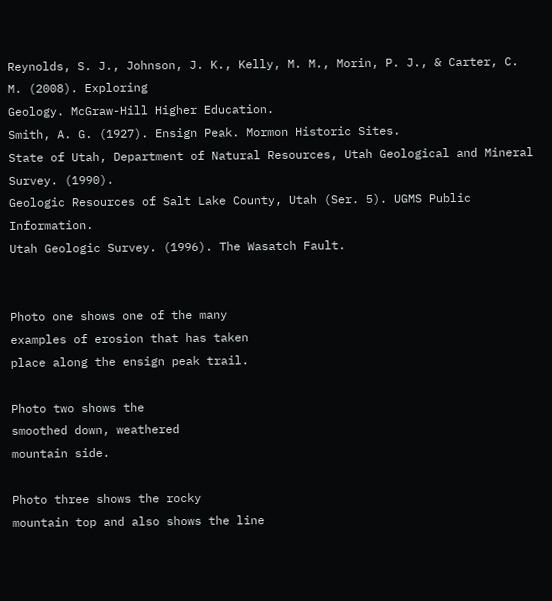Reynolds, S. J., Johnson, J. K., Kelly, M. M., Morin, P. J., & Carter, C. M. (2008). Exploring
Geology. McGraw-Hill Higher Education.
Smith, A. G. (1927). Ensign Peak. Mormon Historic Sites.
State of Utah, Department of Natural Resources, Utah Geological and Mineral Survey. (1990).
Geologic Resources of Salt Lake County, Utah (Ser. 5). UGMS Public Information.
Utah Geologic Survey. (1996). The Wasatch Fault.


Photo one shows one of the many
examples of erosion that has taken
place along the ensign peak trail.

Photo two shows the
smoothed down, weathered
mountain side.

Photo three shows the rocky
mountain top and also shows the line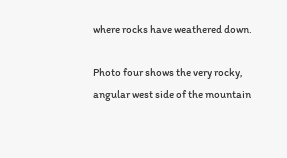where rocks have weathered down.

Photo four shows the very rocky,
angular west side of the mountain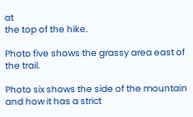at
the top of the hike.

Photo five shows the grassy area east of the trail.

Photo six shows the side of the mountain
and how it has a strict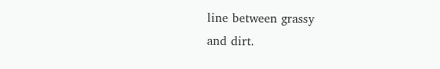line between grassy
and dirt.